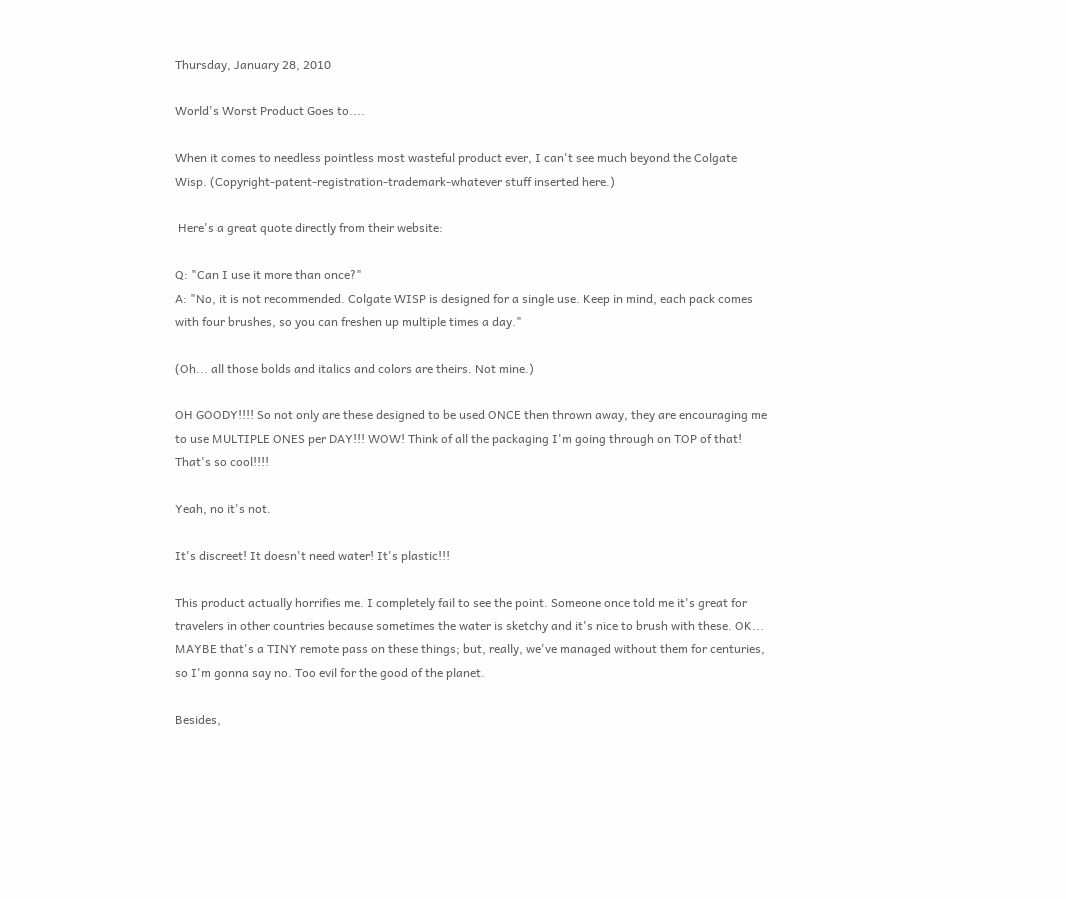Thursday, January 28, 2010

World's Worst Product Goes to....

When it comes to needless pointless most wasteful product ever, I can't see much beyond the Colgate Wisp. (Copyright-patent-registration-trademark-whatever stuff inserted here.)

 Here's a great quote directly from their website:

Q: "Can I use it more than once?"
A: "No, it is not recommended. Colgate WISP is designed for a single use. Keep in mind, each pack comes with four brushes, so you can freshen up multiple times a day."

(Oh... all those bolds and italics and colors are theirs. Not mine.)

OH GOODY!!!! So not only are these designed to be used ONCE then thrown away, they are encouraging me to use MULTIPLE ONES per DAY!!! WOW! Think of all the packaging I'm going through on TOP of that! That's so cool!!!!

Yeah, no it's not.

It's discreet! It doesn't need water! It's plastic!!!

This product actually horrifies me. I completely fail to see the point. Someone once told me it's great for travelers in other countries because sometimes the water is sketchy and it's nice to brush with these. OK... MAYBE that's a TINY remote pass on these things; but, really, we've managed without them for centuries, so I'm gonna say no. Too evil for the good of the planet.

Besides,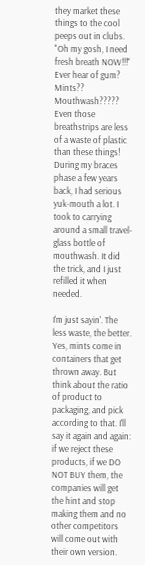they market these things to the cool peeps out in clubs. "Oh my gosh, I need fresh breath NOW!!!" Ever hear of gum? Mints?? Mouthwash????? Even those breathstrips are less of a waste of plastic than these things! During my braces phase a few years back, I had serious yuk-mouth a lot. I took to carrying around a small travel-glass bottle of mouthwash. It did the trick, and I just refilled it when needed.

I'm just sayin'. The less waste, the better. Yes, mints come in containers that get thrown away. But think about the ratio of product to packaging, and pick according to that. I'll say it again and again: if we reject these products, if we DO NOT BUY them, the companies will get the hint and stop making them and no other competitors will come out with their own version.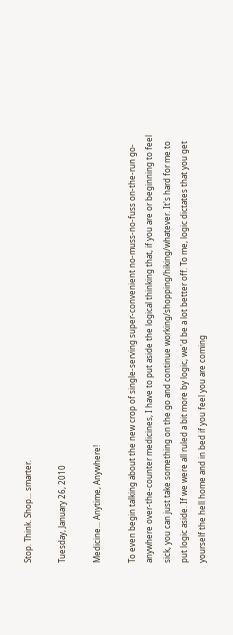Stop. Think. Shop... smarter.

Tuesday, January 26, 2010

Medicine... Anytime, Anywhere!

To even begin talking about the new crop of single-serving super-convenient no-muss-no-fuss on-the-run go-anywhere over-the-counter medicines, I have to put aside the logical thinking that, if you are or beginning to feel sick, you can just take something on the go and continue working/shopping/hiking/whatever. It's hard for me to put logic aside. If we were all ruled a bit more by logic, we'd be a lot better off. To me, logic dictates that you get yourself the hell home and in bed if you feel you are coming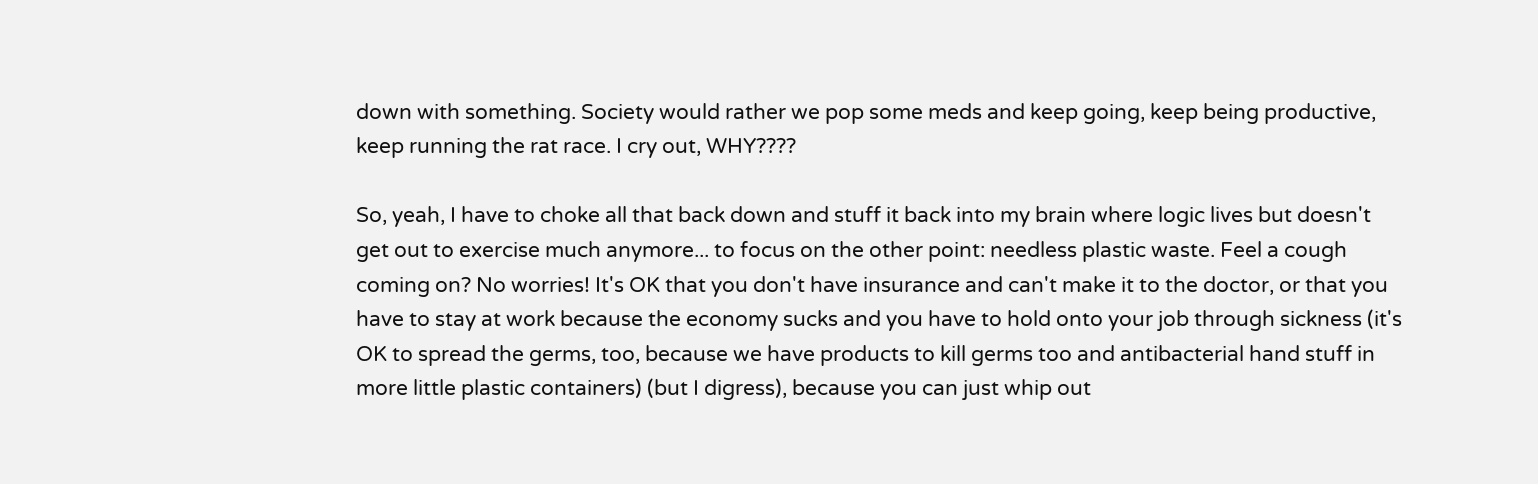down with something. Society would rather we pop some meds and keep going, keep being productive, keep running the rat race. I cry out, WHY????

So, yeah, I have to choke all that back down and stuff it back into my brain where logic lives but doesn't get out to exercise much anymore... to focus on the other point: needless plastic waste. Feel a cough coming on? No worries! It's OK that you don't have insurance and can't make it to the doctor, or that you have to stay at work because the economy sucks and you have to hold onto your job through sickness (it's OK to spread the germs, too, because we have products to kill germs too and antibacterial hand stuff in more little plastic containers) (but I digress), because you can just whip out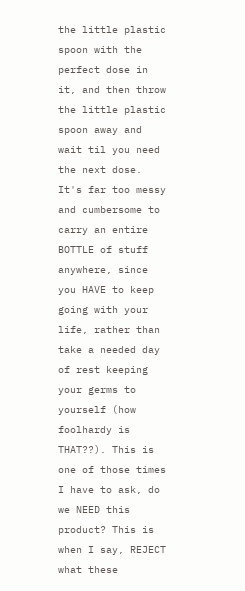the little plastic spoon with the perfect dose in it, and then throw the little plastic spoon away and wait til you need the next dose. It's far too messy and cumbersome to carry an entire BOTTLE of stuff anywhere, since you HAVE to keep going with your life, rather than take a needed day of rest keeping your germs to yourself (how foolhardy is THAT??). This is one of those times I have to ask, do we NEED this product? This is when I say, REJECT what these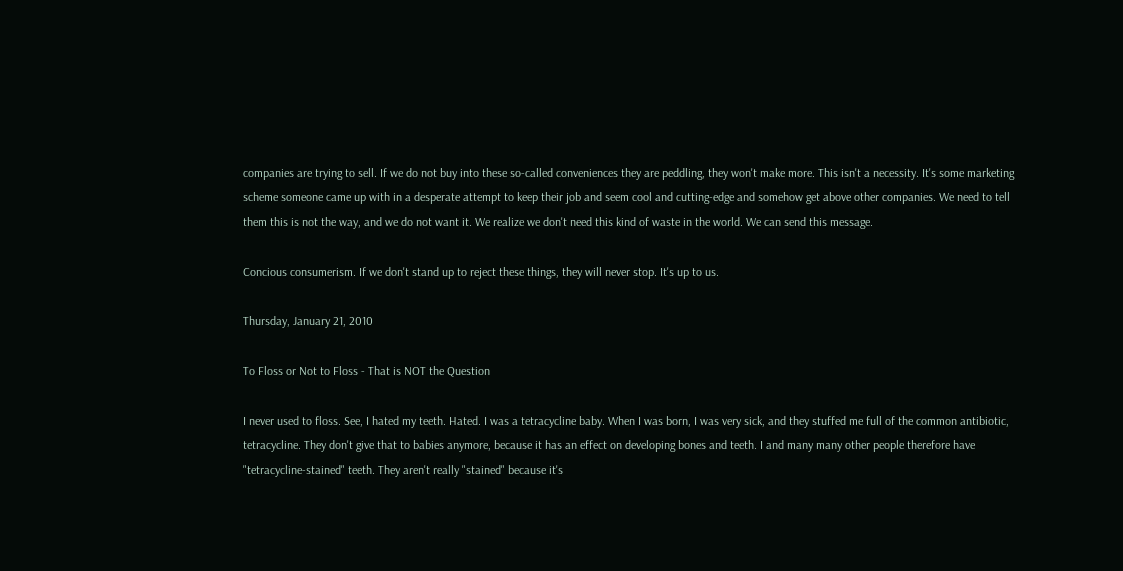companies are trying to sell. If we do not buy into these so-called conveniences they are peddling, they won't make more. This isn't a necessity. It's some marketing scheme someone came up with in a desperate attempt to keep their job and seem cool and cutting-edge and somehow get above other companies. We need to tell them this is not the way, and we do not want it. We realize we don't need this kind of waste in the world. We can send this message.

Concious consumerism. If we don't stand up to reject these things, they will never stop. It's up to us.

Thursday, January 21, 2010

To Floss or Not to Floss - That is NOT the Question

I never used to floss. See, I hated my teeth. Hated. I was a tetracycline baby. When I was born, I was very sick, and they stuffed me full of the common antibiotic, tetracycline. They don't give that to babies anymore, because it has an effect on developing bones and teeth. I and many many other people therefore have "tetracycline-stained" teeth. They aren't really "stained" because it's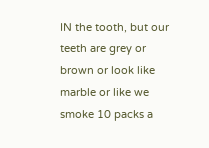IN the tooth, but our teeth are grey or brown or look like marble or like we smoke 10 packs a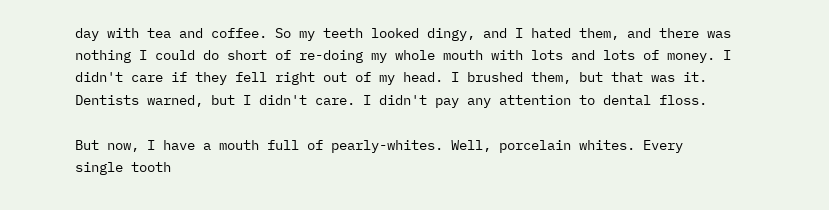day with tea and coffee. So my teeth looked dingy, and I hated them, and there was nothing I could do short of re-doing my whole mouth with lots and lots of money. I didn't care if they fell right out of my head. I brushed them, but that was it. Dentists warned, but I didn't care. I didn't pay any attention to dental floss.

But now, I have a mouth full of pearly-whites. Well, porcelain whites. Every single tooth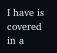I have is covered in a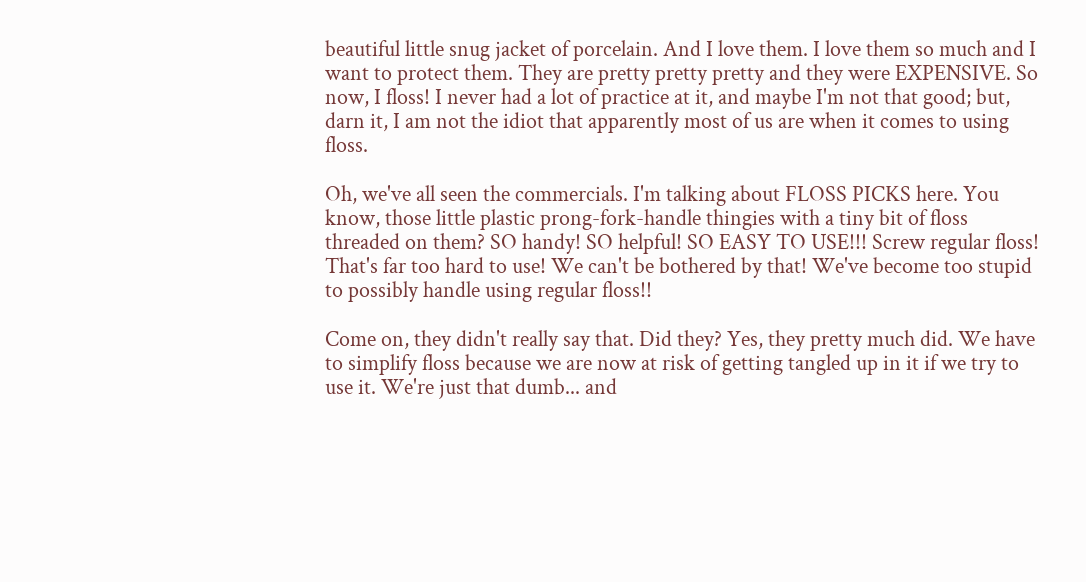beautiful little snug jacket of porcelain. And I love them. I love them so much and I want to protect them. They are pretty pretty pretty and they were EXPENSIVE. So now, I floss! I never had a lot of practice at it, and maybe I'm not that good; but, darn it, I am not the idiot that apparently most of us are when it comes to using floss.

Oh, we've all seen the commercials. I'm talking about FLOSS PICKS here. You know, those little plastic prong-fork-handle thingies with a tiny bit of floss threaded on them? SO handy! SO helpful! SO EASY TO USE!!! Screw regular floss! That's far too hard to use! We can't be bothered by that! We've become too stupid to possibly handle using regular floss!!

Come on, they didn't really say that. Did they? Yes, they pretty much did. We have to simplify floss because we are now at risk of getting tangled up in it if we try to use it. We're just that dumb... and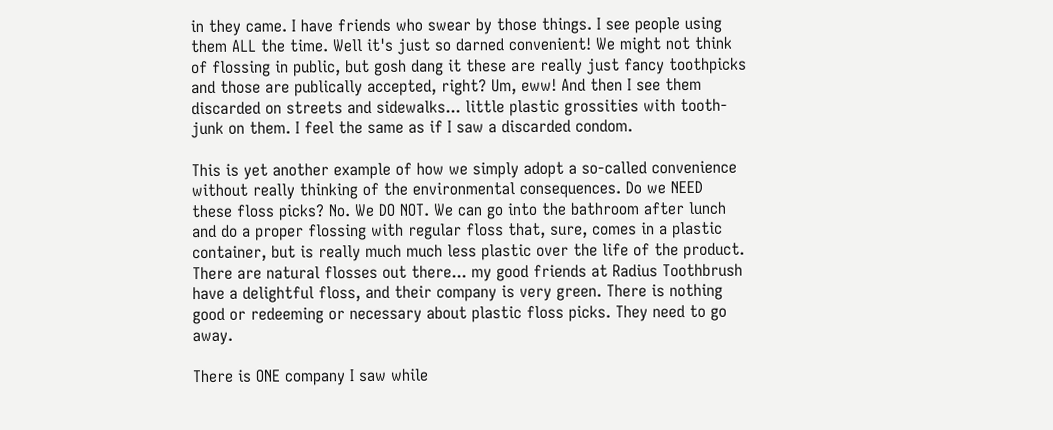in they came. I have friends who swear by those things. I see people using them ALL the time. Well it's just so darned convenient! We might not think of flossing in public, but gosh dang it these are really just fancy toothpicks and those are publically accepted, right? Um, eww! And then I see them discarded on streets and sidewalks... little plastic grossities with tooth-junk on them. I feel the same as if I saw a discarded condom.

This is yet another example of how we simply adopt a so-called convenience without really thinking of the environmental consequences. Do we NEED these floss picks? No. We DO NOT. We can go into the bathroom after lunch and do a proper flossing with regular floss that, sure, comes in a plastic container, but is really much much less plastic over the life of the product. There are natural flosses out there... my good friends at Radius Toothbrush have a delightful floss, and their company is very green. There is nothing good or redeeming or necessary about plastic floss picks. They need to go away.

There is ONE company I saw while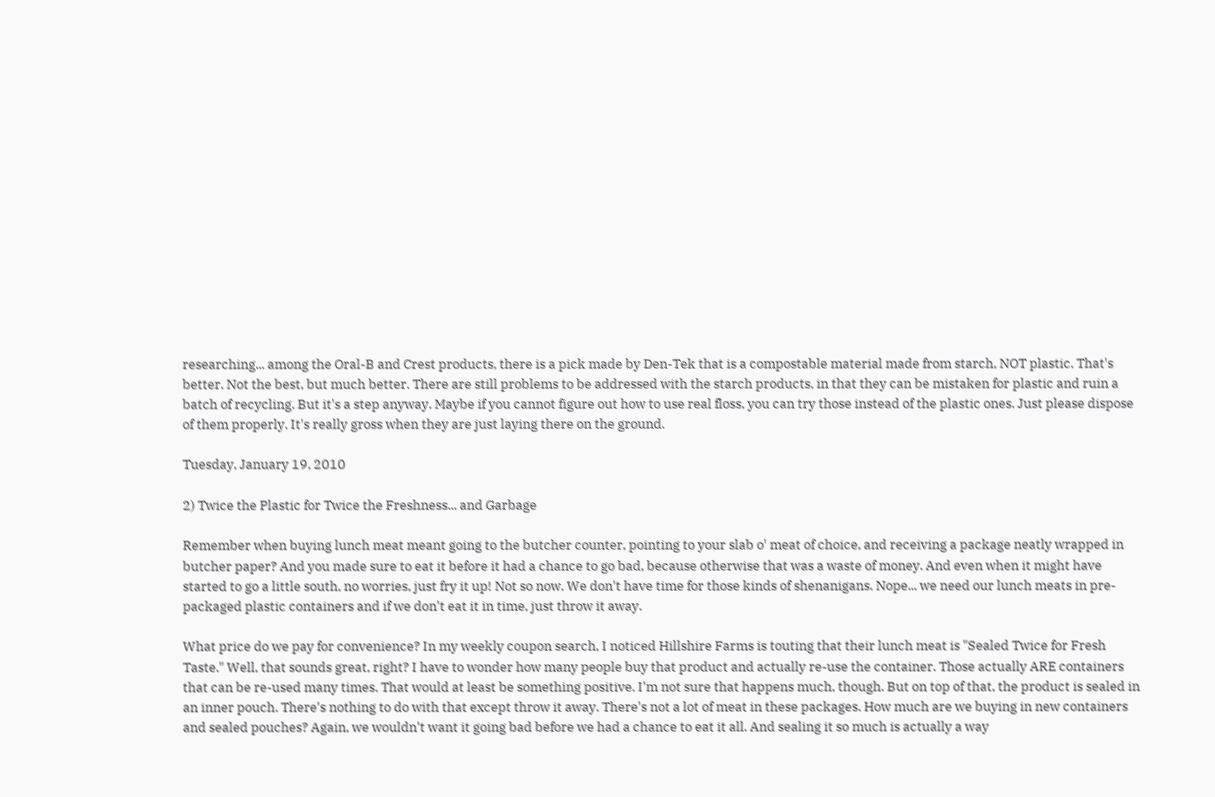researching... among the Oral-B and Crest products, there is a pick made by Den-Tek that is a compostable material made from starch, NOT plastic. That's better. Not the best, but much better. There are still problems to be addressed with the starch products, in that they can be mistaken for plastic and ruin a batch of recycling. But it's a step anyway. Maybe if you cannot figure out how to use real floss, you can try those instead of the plastic ones. Just please dispose of them properly. It's really gross when they are just laying there on the ground.

Tuesday, January 19, 2010

2) Twice the Plastic for Twice the Freshness... and Garbage

Remember when buying lunch meat meant going to the butcher counter, pointing to your slab o' meat of choice, and receiving a package neatly wrapped in butcher paper? And you made sure to eat it before it had a chance to go bad, because otherwise that was a waste of money. And even when it might have started to go a little south, no worries, just fry it up! Not so now. We don't have time for those kinds of shenanigans. Nope... we need our lunch meats in pre-packaged plastic containers and if we don't eat it in time, just throw it away.

What price do we pay for convenience? In my weekly coupon search, I noticed Hillshire Farms is touting that their lunch meat is "Sealed Twice for Fresh Taste." Well, that sounds great, right? I have to wonder how many people buy that product and actually re-use the container. Those actually ARE containers that can be re-used many times. That would at least be something positive. I'm not sure that happens much, though. But on top of that, the product is sealed in an inner pouch. There's nothing to do with that except throw it away. There's not a lot of meat in these packages. How much are we buying in new containers and sealed pouches? Again, we wouldn't want it going bad before we had a chance to eat it all. And sealing it so much is actually a way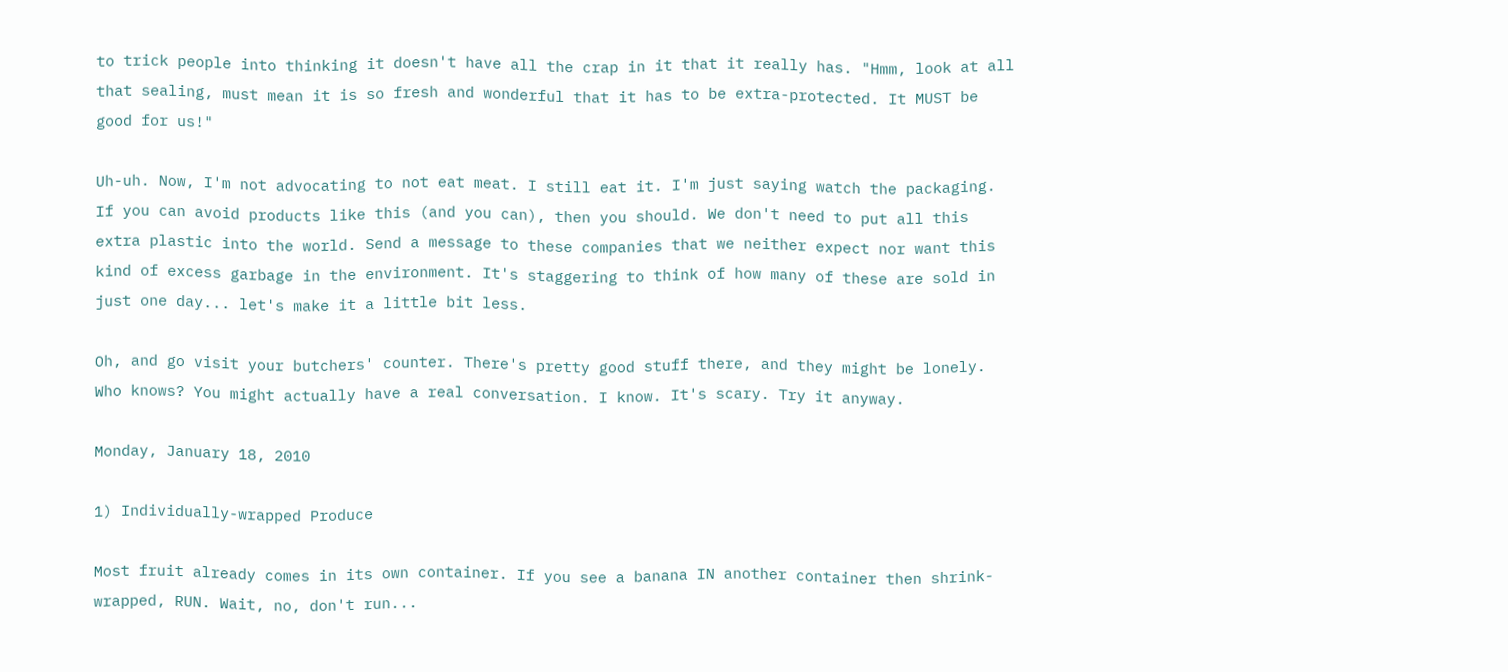to trick people into thinking it doesn't have all the crap in it that it really has. "Hmm, look at all that sealing, must mean it is so fresh and wonderful that it has to be extra-protected. It MUST be good for us!"

Uh-uh. Now, I'm not advocating to not eat meat. I still eat it. I'm just saying watch the packaging. If you can avoid products like this (and you can), then you should. We don't need to put all this extra plastic into the world. Send a message to these companies that we neither expect nor want this kind of excess garbage in the environment. It's staggering to think of how many of these are sold in just one day... let's make it a little bit less.

Oh, and go visit your butchers' counter. There's pretty good stuff there, and they might be lonely. Who knows? You might actually have a real conversation. I know. It's scary. Try it anyway.

Monday, January 18, 2010

1) Individually-wrapped Produce

Most fruit already comes in its own container. If you see a banana IN another container then shrink-wrapped, RUN. Wait, no, don't run...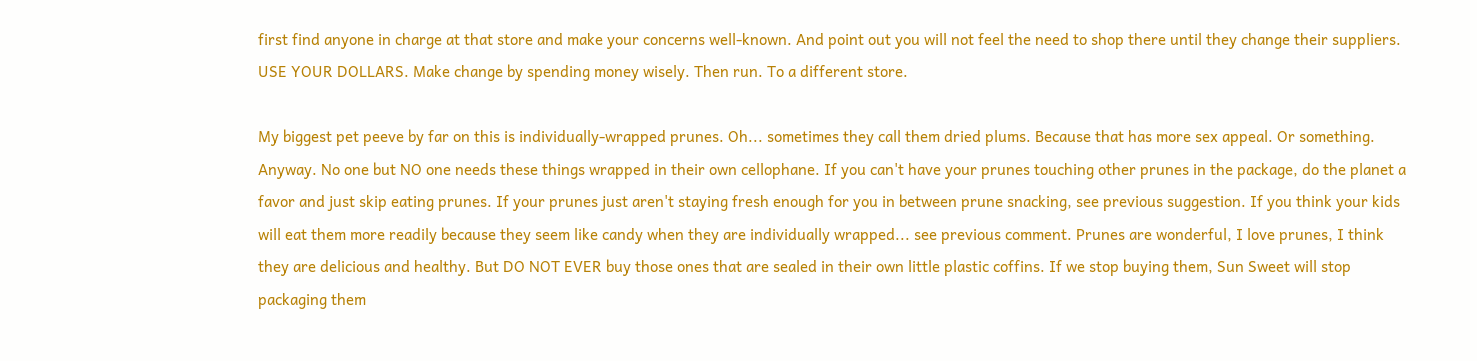first find anyone in charge at that store and make your concerns well-known. And point out you will not feel the need to shop there until they change their suppliers. USE YOUR DOLLARS. Make change by spending money wisely. Then run. To a different store.

My biggest pet peeve by far on this is individually-wrapped prunes. Oh... sometimes they call them dried plums. Because that has more sex appeal. Or something. Anyway. No one but NO one needs these things wrapped in their own cellophane. If you can't have your prunes touching other prunes in the package, do the planet a favor and just skip eating prunes. If your prunes just aren't staying fresh enough for you in between prune snacking, see previous suggestion. If you think your kids will eat them more readily because they seem like candy when they are individually wrapped... see previous comment. Prunes are wonderful, I love prunes, I think they are delicious and healthy. But DO NOT EVER buy those ones that are sealed in their own little plastic coffins. If we stop buying them, Sun Sweet will stop packaging them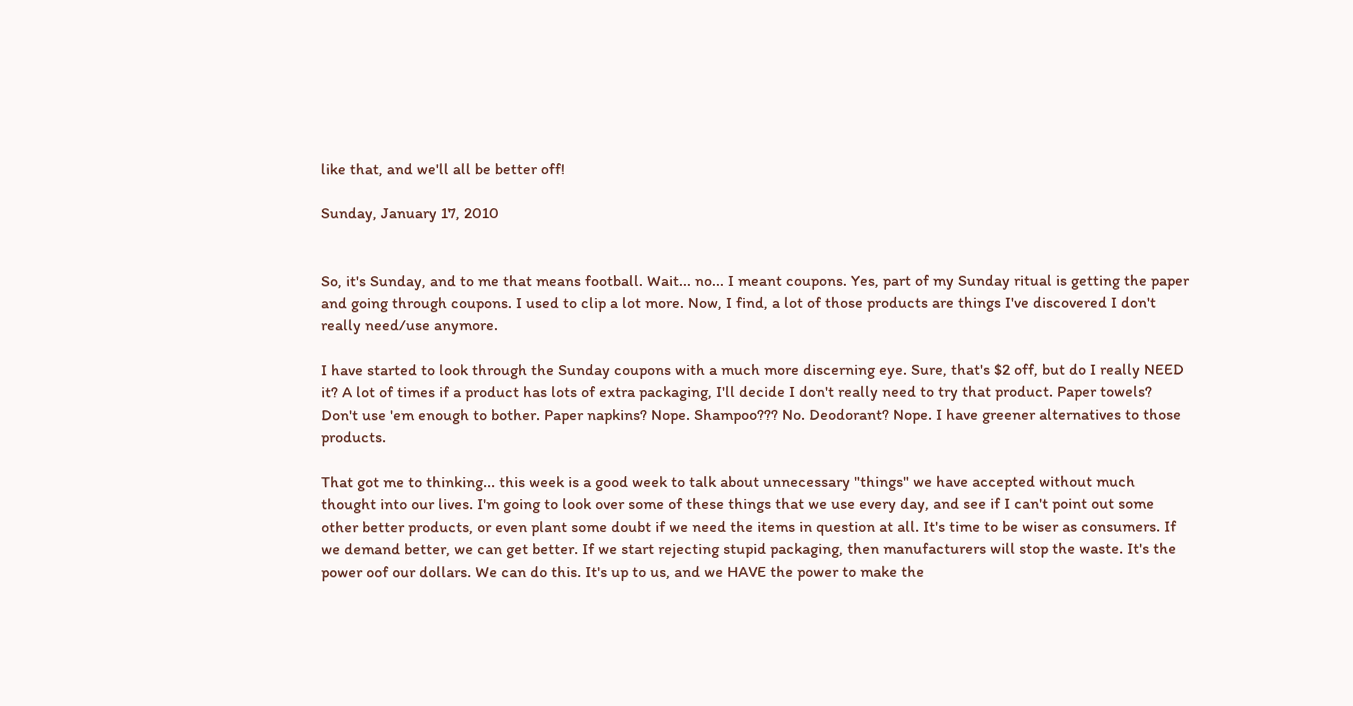like that, and we'll all be better off!

Sunday, January 17, 2010


So, it's Sunday, and to me that means football. Wait... no... I meant coupons. Yes, part of my Sunday ritual is getting the paper and going through coupons. I used to clip a lot more. Now, I find, a lot of those products are things I've discovered I don't really need/use anymore.

I have started to look through the Sunday coupons with a much more discerning eye. Sure, that's $2 off, but do I really NEED it? A lot of times if a product has lots of extra packaging, I'll decide I don't really need to try that product. Paper towels? Don't use 'em enough to bother. Paper napkins? Nope. Shampoo??? No. Deodorant? Nope. I have greener alternatives to those products.

That got me to thinking... this week is a good week to talk about unnecessary "things" we have accepted without much thought into our lives. I'm going to look over some of these things that we use every day, and see if I can't point out some other better products, or even plant some doubt if we need the items in question at all. It's time to be wiser as consumers. If we demand better, we can get better. If we start rejecting stupid packaging, then manufacturers will stop the waste. It's the power oof our dollars. We can do this. It's up to us, and we HAVE the power to make the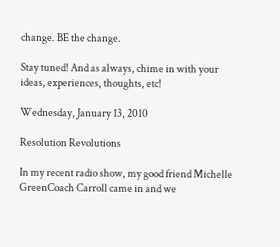change. BE the change.

Stay tuned! And as always, chime in with your ideas, experiences, thoughts, etc!

Wednesday, January 13, 2010

Resolution Revolutions

In my recent radio show, my good friend Michelle GreenCoach Carroll came in and we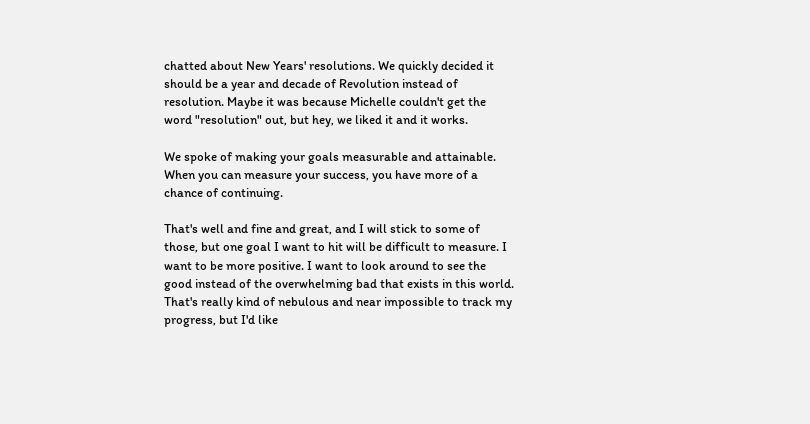chatted about New Years' resolutions. We quickly decided it should be a year and decade of Revolution instead of resolution. Maybe it was because Michelle couldn't get the word "resolution" out, but hey, we liked it and it works.

We spoke of making your goals measurable and attainable. When you can measure your success, you have more of a chance of continuing.

That's well and fine and great, and I will stick to some of those, but one goal I want to hit will be difficult to measure. I want to be more positive. I want to look around to see the good instead of the overwhelming bad that exists in this world. That's really kind of nebulous and near impossible to track my progress, but I'd like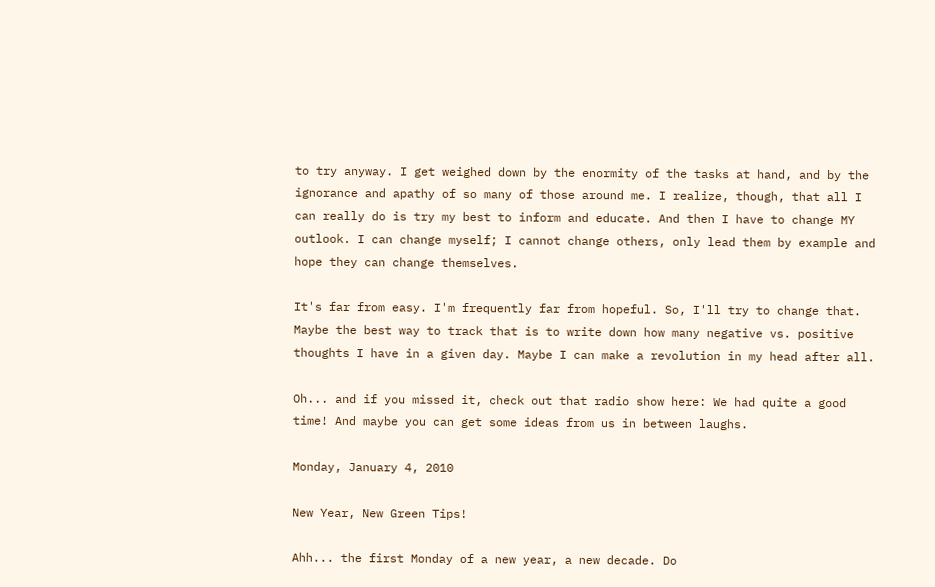to try anyway. I get weighed down by the enormity of the tasks at hand, and by the ignorance and apathy of so many of those around me. I realize, though, that all I can really do is try my best to inform and educate. And then I have to change MY outlook. I can change myself; I cannot change others, only lead them by example and hope they can change themselves.

It's far from easy. I'm frequently far from hopeful. So, I'll try to change that. Maybe the best way to track that is to write down how many negative vs. positive thoughts I have in a given day. Maybe I can make a revolution in my head after all.

Oh... and if you missed it, check out that radio show here: We had quite a good time! And maybe you can get some ideas from us in between laughs.

Monday, January 4, 2010

New Year, New Green Tips!

Ahh... the first Monday of a new year, a new decade. Do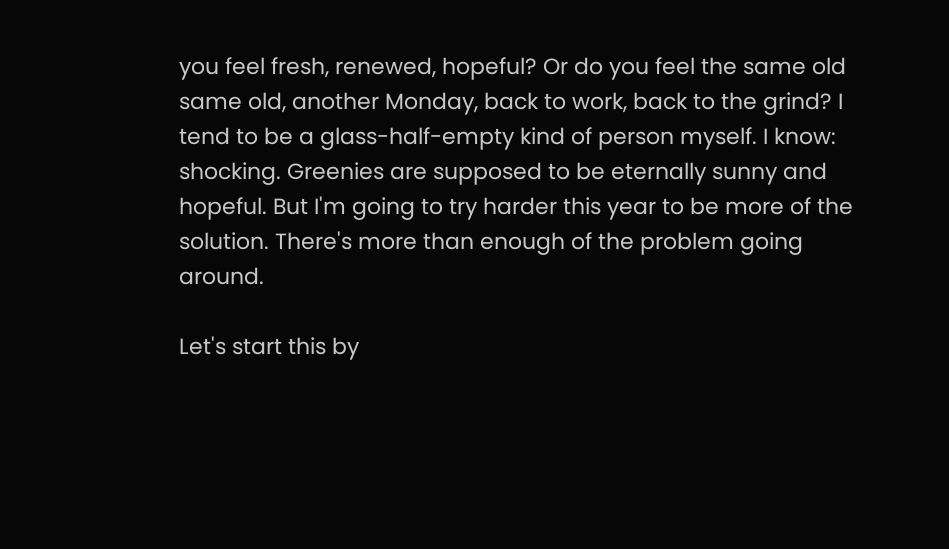you feel fresh, renewed, hopeful? Or do you feel the same old same old, another Monday, back to work, back to the grind? I tend to be a glass-half-empty kind of person myself. I know: shocking. Greenies are supposed to be eternally sunny and hopeful. But I'm going to try harder this year to be more of the solution. There's more than enough of the problem going around.

Let's start this by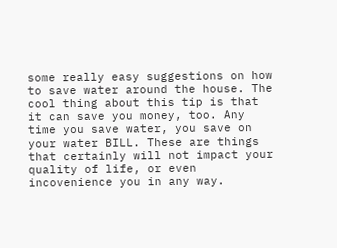some really easy suggestions on how to save water around the house. The cool thing about this tip is that it can save you money, too. Any time you save water, you save on your water BILL. These are things that certainly will not impact your quality of life, or even incovenience you in any way.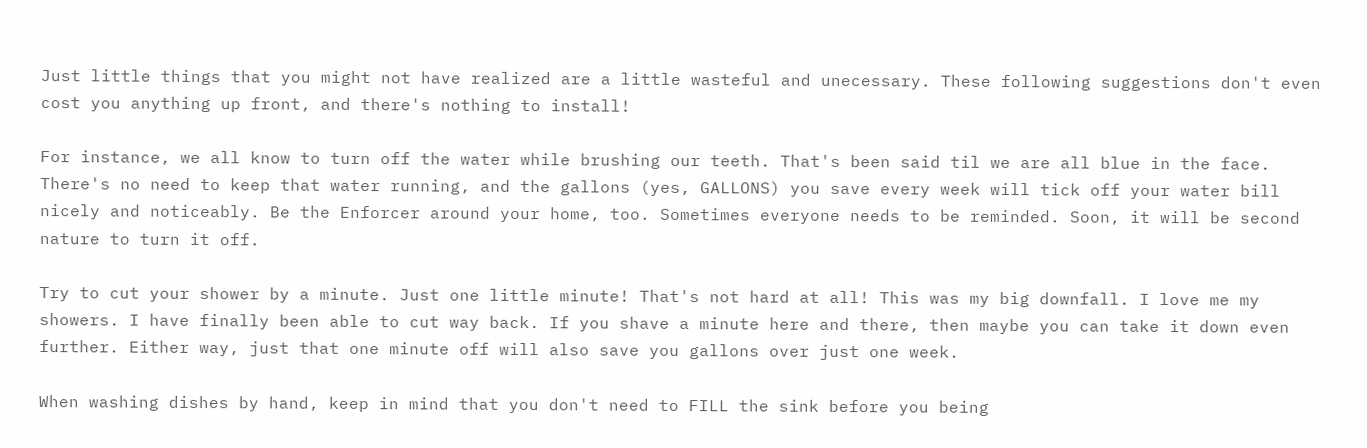Just little things that you might not have realized are a little wasteful and unecessary. These following suggestions don't even cost you anything up front, and there's nothing to install!

For instance, we all know to turn off the water while brushing our teeth. That's been said til we are all blue in the face. There's no need to keep that water running, and the gallons (yes, GALLONS) you save every week will tick off your water bill nicely and noticeably. Be the Enforcer around your home, too. Sometimes everyone needs to be reminded. Soon, it will be second nature to turn it off.

Try to cut your shower by a minute. Just one little minute! That's not hard at all! This was my big downfall. I love me my showers. I have finally been able to cut way back. If you shave a minute here and there, then maybe you can take it down even further. Either way, just that one minute off will also save you gallons over just one week.

When washing dishes by hand, keep in mind that you don't need to FILL the sink before you being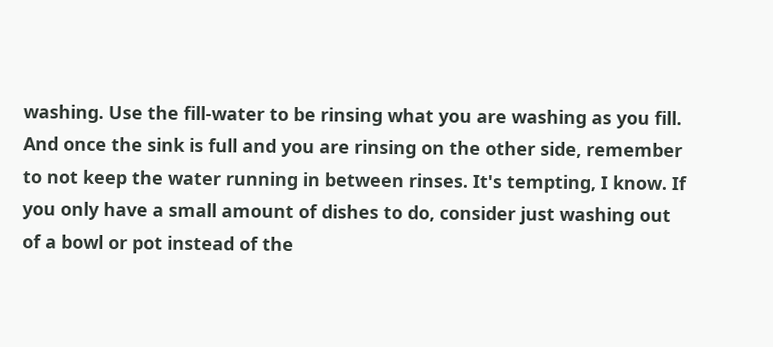washing. Use the fill-water to be rinsing what you are washing as you fill. And once the sink is full and you are rinsing on the other side, remember to not keep the water running in between rinses. It's tempting, I know. If you only have a small amount of dishes to do, consider just washing out of a bowl or pot instead of the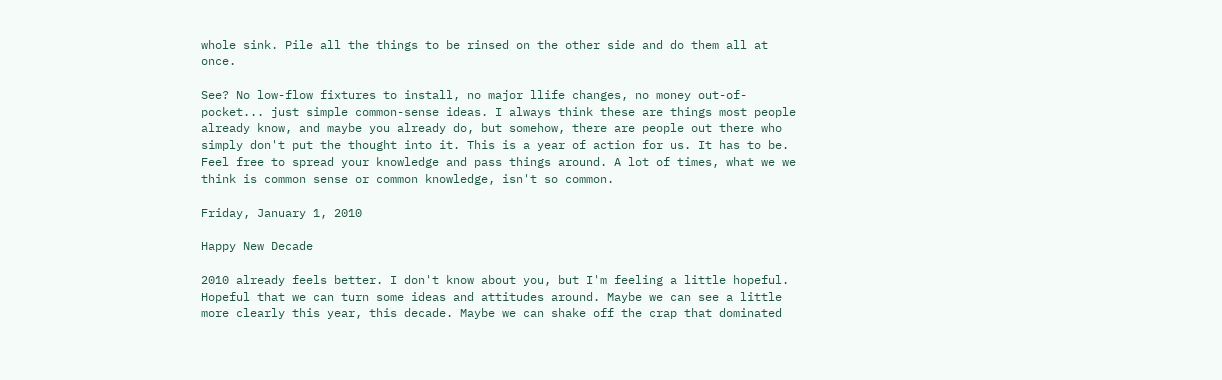whole sink. Pile all the things to be rinsed on the other side and do them all at once.

See? No low-flow fixtures to install, no major llife changes, no money out-of-pocket... just simple common-sense ideas. I always think these are things most people already know, and maybe you already do, but somehow, there are people out there who simply don't put the thought into it. This is a year of action for us. It has to be. Feel free to spread your knowledge and pass things around. A lot of times, what we we think is common sense or common knowledge, isn't so common.

Friday, January 1, 2010

Happy New Decade

2010 already feels better. I don't know about you, but I'm feeling a little hopeful. Hopeful that we can turn some ideas and attitudes around. Maybe we can see a little more clearly this year, this decade. Maybe we can shake off the crap that dominated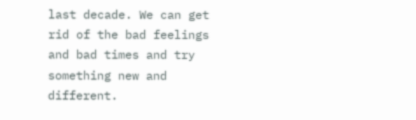last decade. We can get rid of the bad feelings and bad times and try something new and different.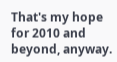That's my hope for 2010 and beyond, anyway.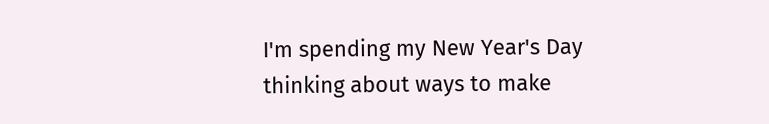I'm spending my New Year's Day thinking about ways to make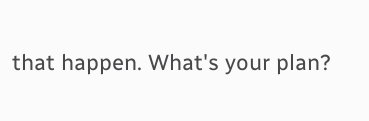that happen. What's your plan?